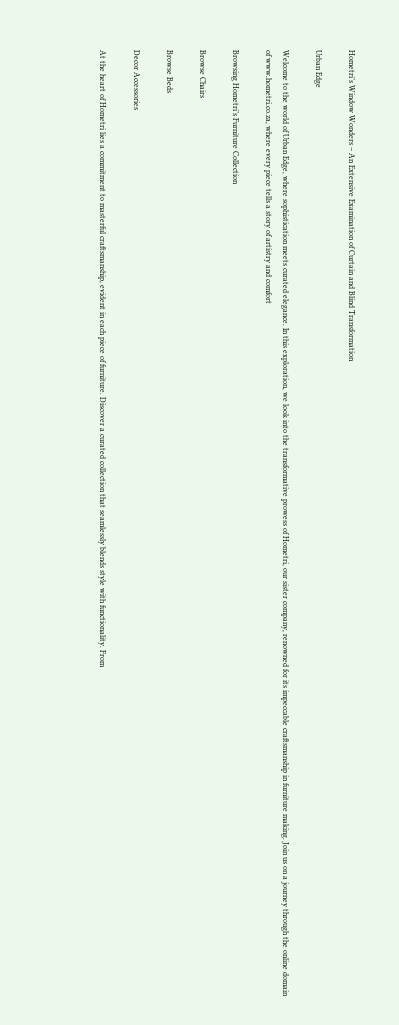Hometri’s Window Wonders – An Extensive Examination of Curtain and Blind Transformation

Urban Edge

Welcome to the world of Urban Edge, where sophistication meets curated elegance. In this exploration, we look into the transformative prowess of Hometri, our sister company, renowned for its impeccable craftsmanship in furniture making. Join us on a journey through the online domain of www.hometri.co.za, where every piece tells a story of artistry and comfort

Browsing Hometri’s Furniture Collection

Browse Chairs

Browse Beds

Decor Accessories

At the heart of Hometri lies a commitment to masterful craftsmanship, evident in each piece of furniture. Discover a curated collection that seamlessly blends style with functionality. From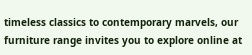timeless classics to contemporary marvels, our furniture range invites you to explore online at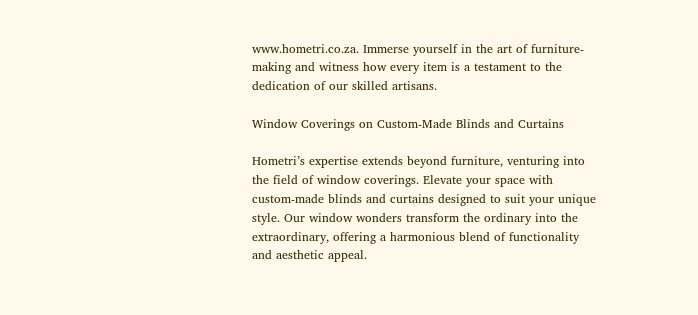www.hometri.co.za. Immerse yourself in the art of furniture-making and witness how every item is a testament to the dedication of our skilled artisans.

Window Coverings on Custom-Made Blinds and Curtains

Hometri’s expertise extends beyond furniture, venturing into the field of window coverings. Elevate your space with custom-made blinds and curtains designed to suit your unique style. Our window wonders transform the ordinary into the extraordinary, offering a harmonious blend of functionality and aesthetic appeal.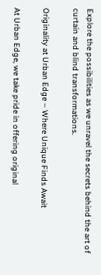Explore the possibilities as we unravel the secrets behind the art of curtain and blind transformations.

Originality at Urban Edge – Where Unique Finds Await

At Urban Edge, we take pride in offering original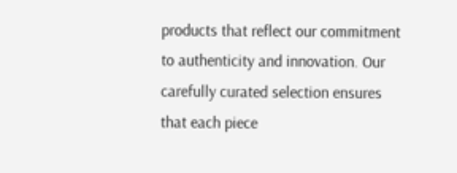products that reflect our commitment to authenticity and innovation. Our carefully curated selection ensures that each piece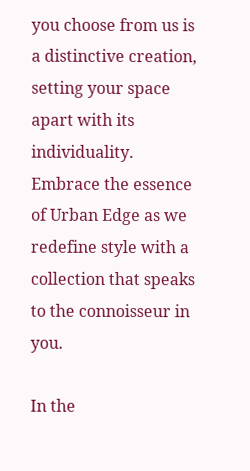you choose from us is a distinctive creation, setting your space apart with its individuality. Embrace the essence of Urban Edge as we redefine style with a collection that speaks to the connoisseur in you.

In the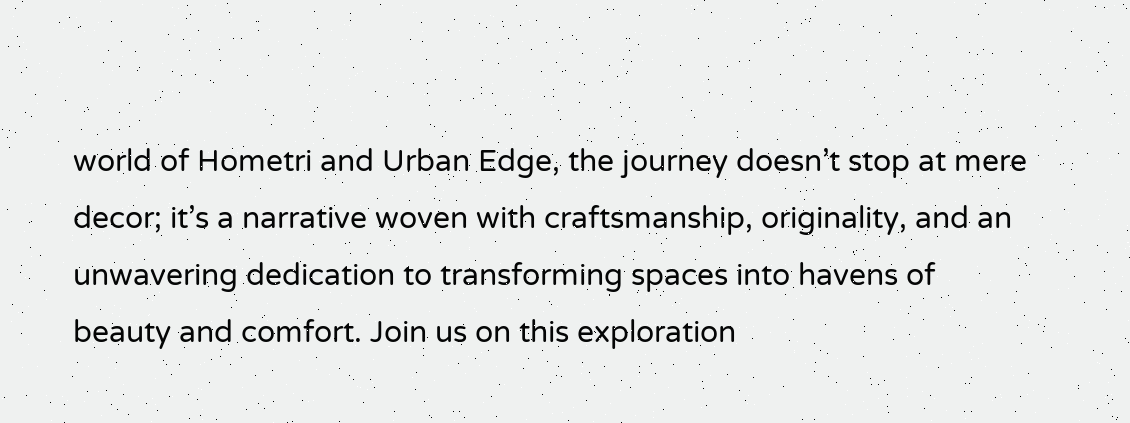world of Hometri and Urban Edge, the journey doesn’t stop at mere decor; it’s a narrative woven with craftsmanship, originality, and an unwavering dedication to transforming spaces into havens of beauty and comfort. Join us on this exploration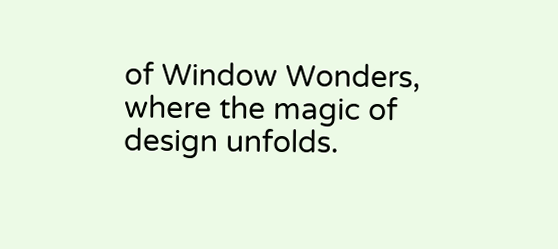of Window Wonders, where the magic of design unfolds.